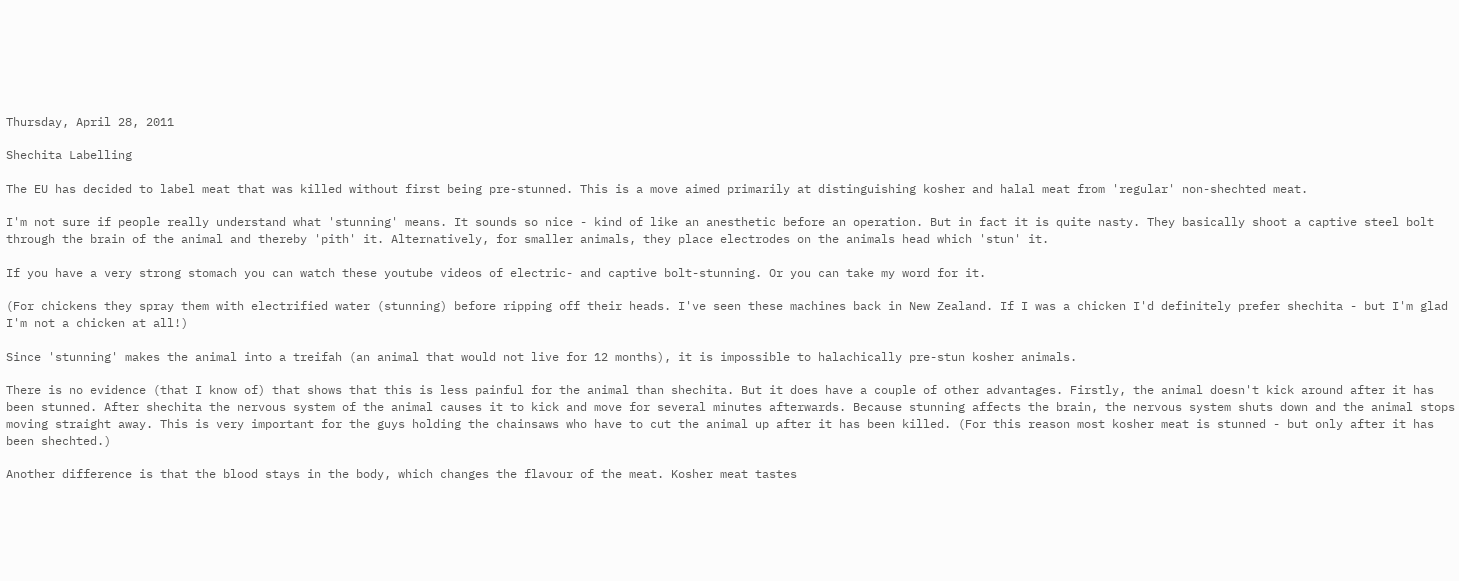Thursday, April 28, 2011

Shechita Labelling

The EU has decided to label meat that was killed without first being pre-stunned. This is a move aimed primarily at distinguishing kosher and halal meat from 'regular' non-shechted meat.

I'm not sure if people really understand what 'stunning' means. It sounds so nice - kind of like an anesthetic before an operation. But in fact it is quite nasty. They basically shoot a captive steel bolt through the brain of the animal and thereby 'pith' it. Alternatively, for smaller animals, they place electrodes on the animals head which 'stun' it.

If you have a very strong stomach you can watch these youtube videos of electric- and captive bolt-stunning. Or you can take my word for it.

(For chickens they spray them with electrified water (stunning) before ripping off their heads. I've seen these machines back in New Zealand. If I was a chicken I'd definitely prefer shechita - but I'm glad I'm not a chicken at all!)

Since 'stunning' makes the animal into a treifah (an animal that would not live for 12 months), it is impossible to halachically pre-stun kosher animals.

There is no evidence (that I know of) that shows that this is less painful for the animal than shechita. But it does have a couple of other advantages. Firstly, the animal doesn't kick around after it has been stunned. After shechita the nervous system of the animal causes it to kick and move for several minutes afterwards. Because stunning affects the brain, the nervous system shuts down and the animal stops moving straight away. This is very important for the guys holding the chainsaws who have to cut the animal up after it has been killed. (For this reason most kosher meat is stunned - but only after it has been shechted.)

Another difference is that the blood stays in the body, which changes the flavour of the meat. Kosher meat tastes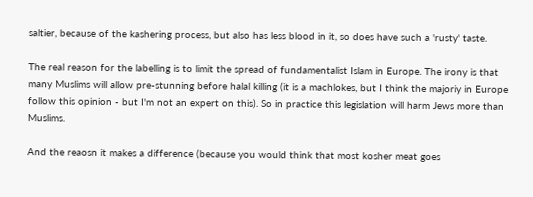saltier, because of the kashering process, but also has less blood in it, so does have such a 'rusty' taste.

The real reason for the labelling is to limit the spread of fundamentalist Islam in Europe. The irony is that many Muslims will allow pre-stunning before halal killing (it is a machlokes, but I think the majoriy in Europe follow this opinion - but I'm not an expert on this). So in practice this legislation will harm Jews more than Muslims.

And the reaosn it makes a difference (because you would think that most kosher meat goes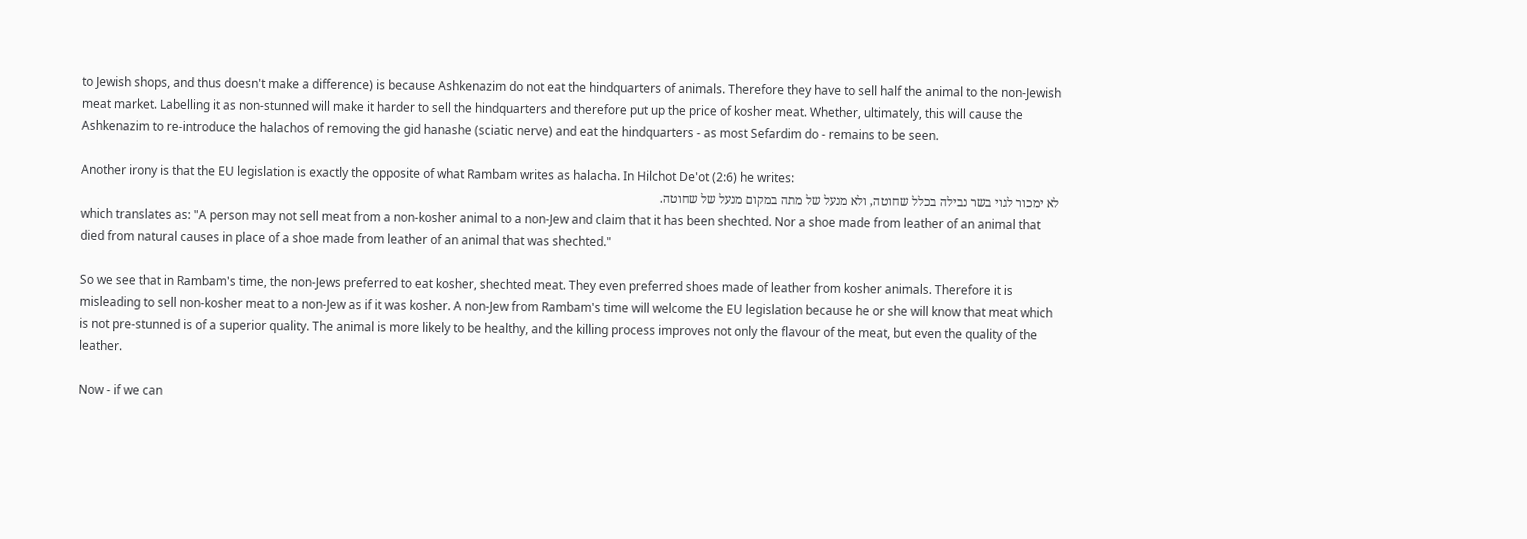to Jewish shops, and thus doesn't make a difference) is because Ashkenazim do not eat the hindquarters of animals. Therefore they have to sell half the animal to the non-Jewish meat market. Labelling it as non-stunned will make it harder to sell the hindquarters and therefore put up the price of kosher meat. Whether, ultimately, this will cause the Ashkenazim to re-introduce the halachos of removing the gid hanashe (sciatic nerve) and eat the hindquarters - as most Sefardim do - remains to be seen.

Another irony is that the EU legislation is exactly the opposite of what Rambam writes as halacha. In Hilchot De'ot (2:6) he writes:
לא ימכור לגוי בשר נבילה בכלל שחוטה, ולא מנעל של מתה במקום מנעל של שחוטה.
which translates as: "A person may not sell meat from a non-kosher animal to a non-Jew and claim that it has been shechted. Nor a shoe made from leather of an animal that died from natural causes in place of a shoe made from leather of an animal that was shechted."

So we see that in Rambam's time, the non-Jews preferred to eat kosher, shechted meat. They even preferred shoes made of leather from kosher animals. Therefore it is misleading to sell non-kosher meat to a non-Jew as if it was kosher. A non-Jew from Rambam's time will welcome the EU legislation because he or she will know that meat which is not pre-stunned is of a superior quality. The animal is more likely to be healthy, and the killing process improves not only the flavour of the meat, but even the quality of the leather.

Now - if we can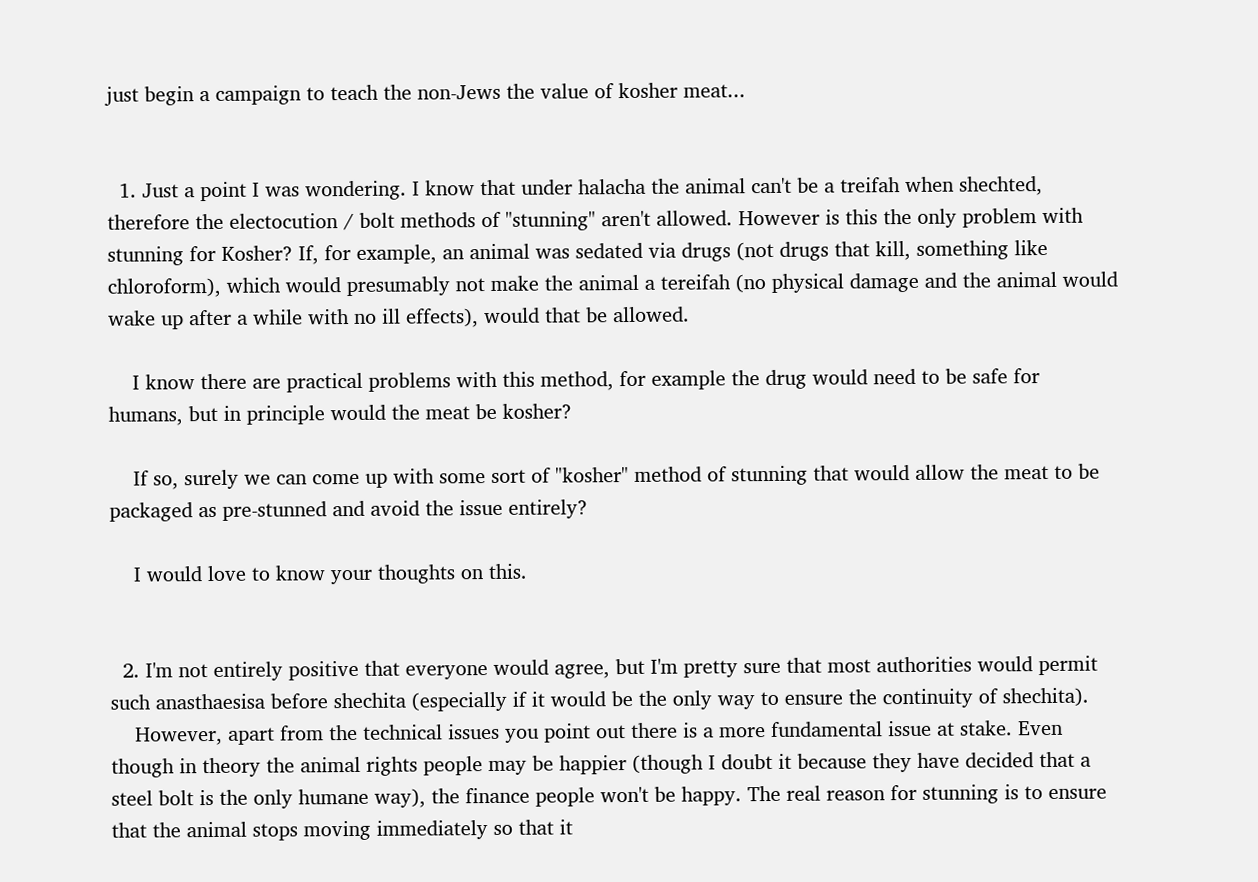just begin a campaign to teach the non-Jews the value of kosher meat...


  1. Just a point I was wondering. I know that under halacha the animal can't be a treifah when shechted, therefore the electocution / bolt methods of "stunning" aren't allowed. However is this the only problem with stunning for Kosher? If, for example, an animal was sedated via drugs (not drugs that kill, something like chloroform), which would presumably not make the animal a tereifah (no physical damage and the animal would wake up after a while with no ill effects), would that be allowed.

    I know there are practical problems with this method, for example the drug would need to be safe for humans, but in principle would the meat be kosher?

    If so, surely we can come up with some sort of "kosher" method of stunning that would allow the meat to be packaged as pre-stunned and avoid the issue entirely?

    I would love to know your thoughts on this.


  2. I'm not entirely positive that everyone would agree, but I'm pretty sure that most authorities would permit such anasthaesisa before shechita (especially if it would be the only way to ensure the continuity of shechita).
    However, apart from the technical issues you point out there is a more fundamental issue at stake. Even though in theory the animal rights people may be happier (though I doubt it because they have decided that a steel bolt is the only humane way), the finance people won't be happy. The real reason for stunning is to ensure that the animal stops moving immediately so that it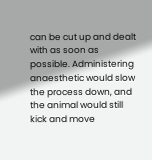can be cut up and dealt with as soon as possible. Administering anaesthetic would slow the process down, and the animal would still kick and move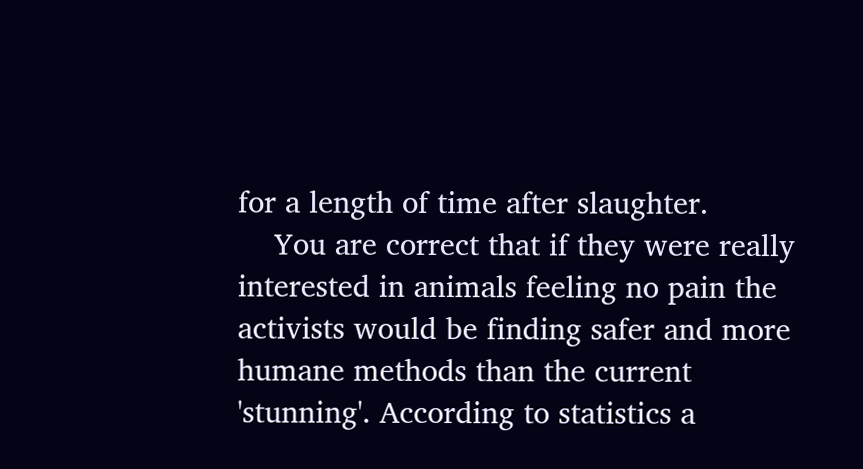for a length of time after slaughter.
    You are correct that if they were really interested in animals feeling no pain the activists would be finding safer and more humane methods than the current 'stunning'. According to statistics a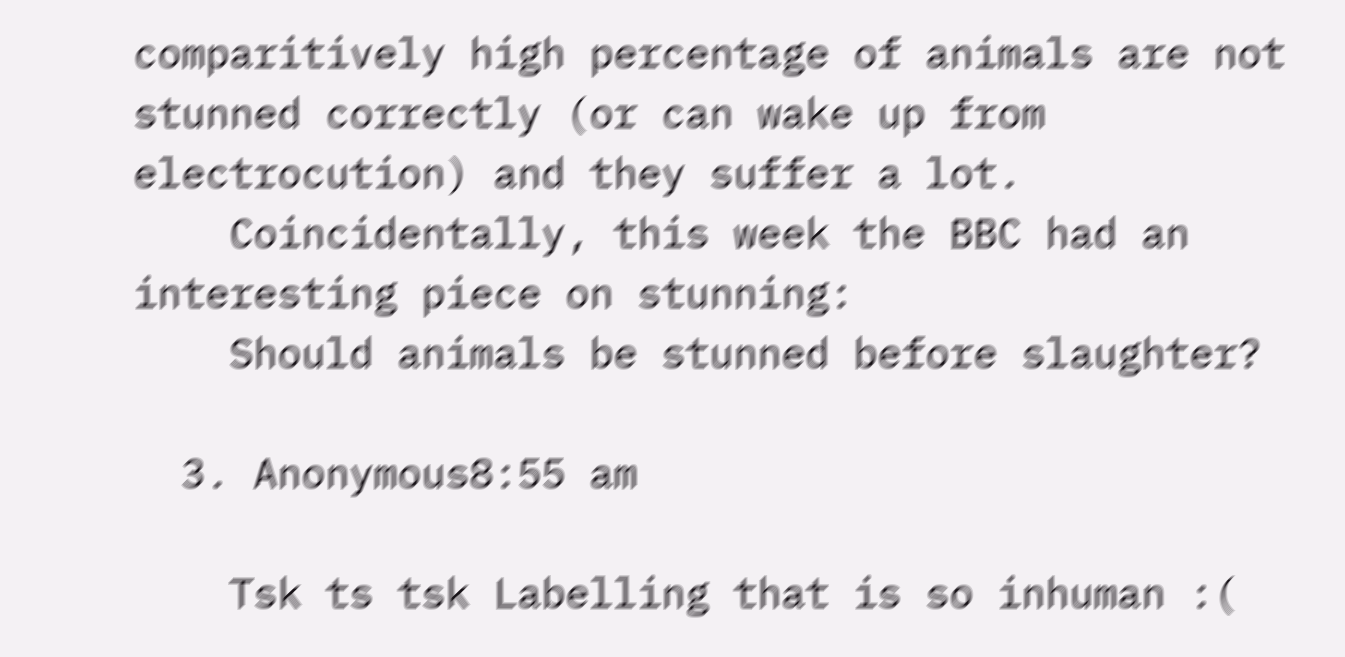comparitively high percentage of animals are not stunned correctly (or can wake up from electrocution) and they suffer a lot.
    Coincidentally, this week the BBC had an interesting piece on stunning:
    Should animals be stunned before slaughter?

  3. Anonymous8:55 am

    Tsk ts tsk Labelling that is so inhuman :(